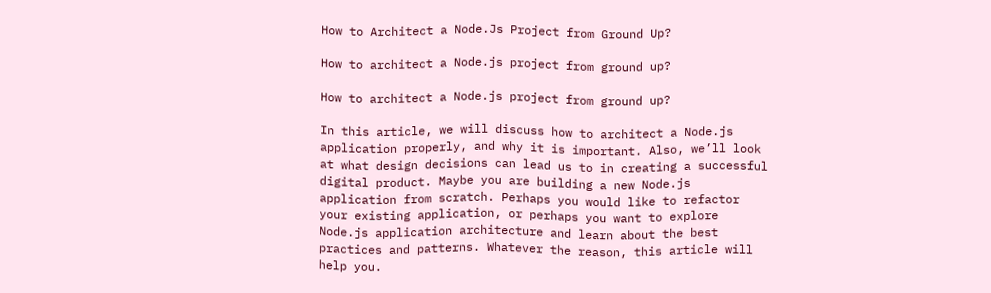How to Architect a Node.Js Project from Ground Up?

How to architect a Node.js project from ground up?

How to architect a Node.js project from ground up?

In this article, we will discuss how to architect a Node.js application properly, and why it is important. Also, we’ll look at what design decisions can lead us to in creating a successful digital product. Maybe you are building a new Node.js application from scratch. Perhaps you would like to refactor your existing application, or perhaps you want to explore Node.js application architecture and learn about the best practices and patterns. Whatever the reason, this article will help you.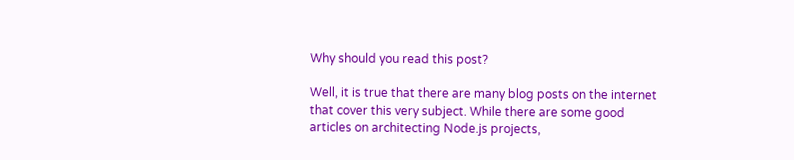Why should you read this post?

Well, it is true that there are many blog posts on the internet that cover this very subject. While there are some good articles on architecting Node.js projects,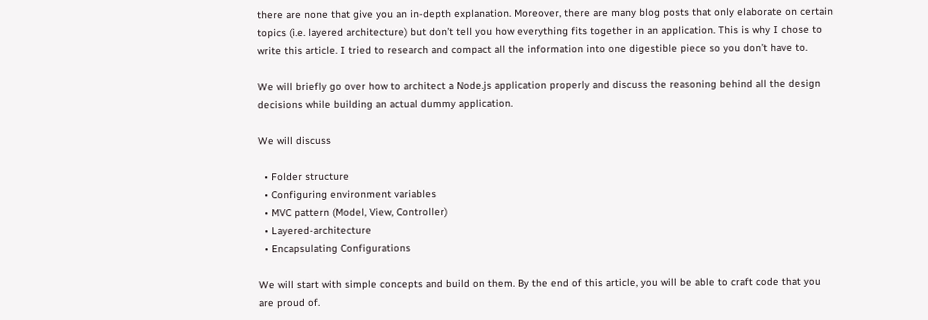there are none that give you an in-depth explanation. Moreover, there are many blog posts that only elaborate on certain topics (i.e. layered architecture) but don’t tell you how everything fits together in an application. This is why I chose to write this article. I tried to research and compact all the information into one digestible piece so you don’t have to.

We will briefly go over how to architect a Node.js application properly and discuss the reasoning behind all the design decisions while building an actual dummy application.

We will discuss

  • Folder structure
  • Configuring environment variables
  • MVC pattern (Model, View, Controller)
  • Layered-architecture
  • Encapsulating Configurations

We will start with simple concepts and build on them. By the end of this article, you will be able to craft code that you are proud of.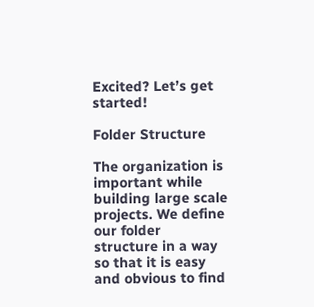Excited? Let’s get started!

Folder Structure

The organization is important while building large scale projects. We define our folder structure in a way so that it is easy and obvious to find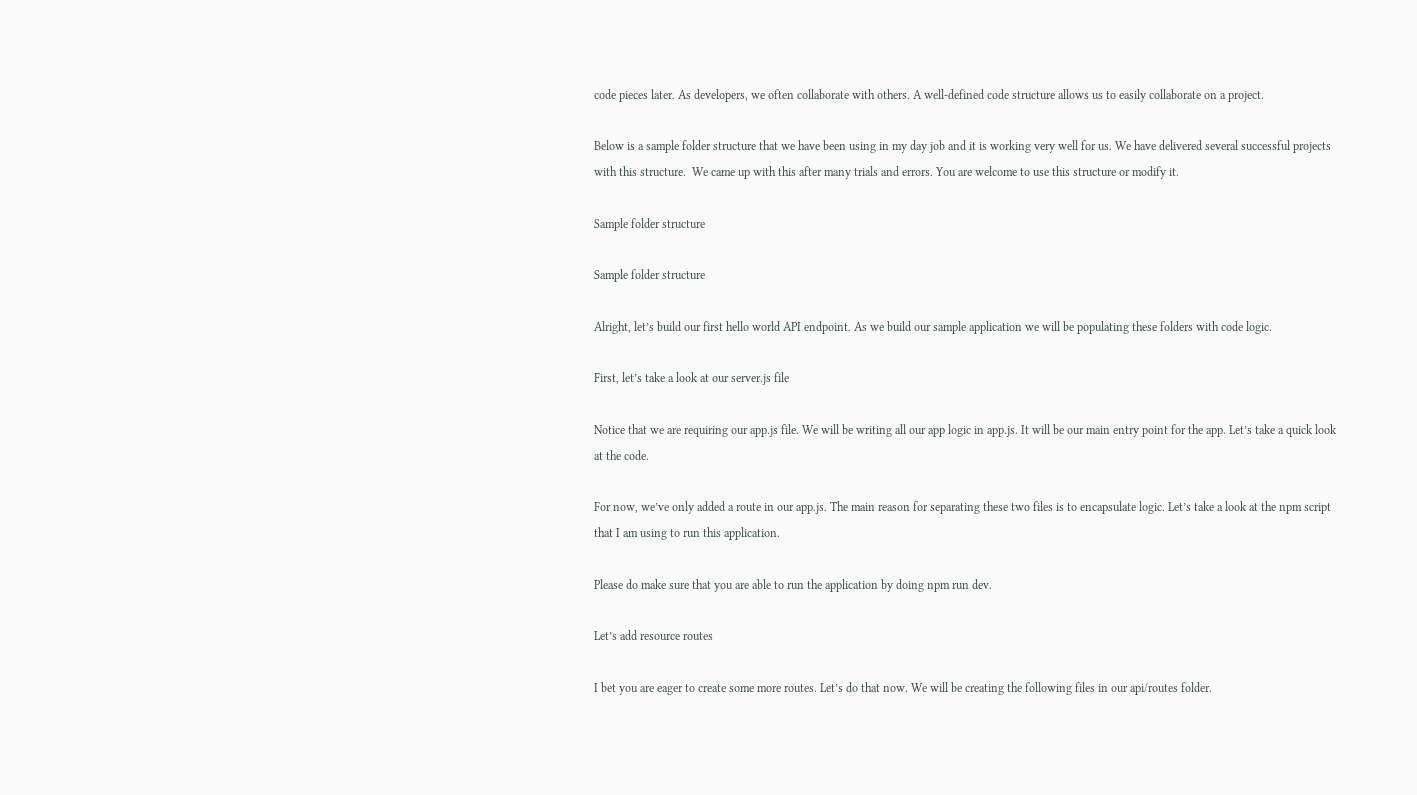code pieces later. As developers, we often collaborate with others. A well-defined code structure allows us to easily collaborate on a project.

Below is a sample folder structure that we have been using in my day job and it is working very well for us. We have delivered several successful projects with this structure.  We came up with this after many trials and errors. You are welcome to use this structure or modify it.

Sample folder structure

Sample folder structure

Alright, let’s build our first hello world API endpoint. As we build our sample application we will be populating these folders with code logic.

First, let’s take a look at our server.js file

Notice that we are requiring our app.js file. We will be writing all our app logic in app.js. It will be our main entry point for the app. Let’s take a quick look at the code.

For now, we’ve only added a route in our app.js. The main reason for separating these two files is to encapsulate logic. Let’s take a look at the npm script that I am using to run this application.

Please do make sure that you are able to run the application by doing npm run dev.

Let’s add resource routes

I bet you are eager to create some more routes. Let’s do that now. We will be creating the following files in our api/routes folder.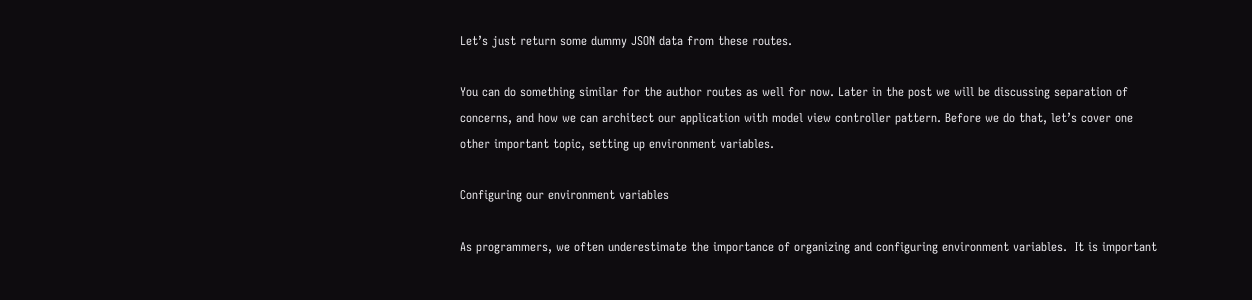Let’s just return some dummy JSON data from these routes.

You can do something similar for the author routes as well for now. Later in the post we will be discussing separation of concerns, and how we can architect our application with model view controller pattern. Before we do that, let’s cover one other important topic, setting up environment variables.

Configuring our environment variables

As programmers, we often underestimate the importance of organizing and configuring environment variables.  It is important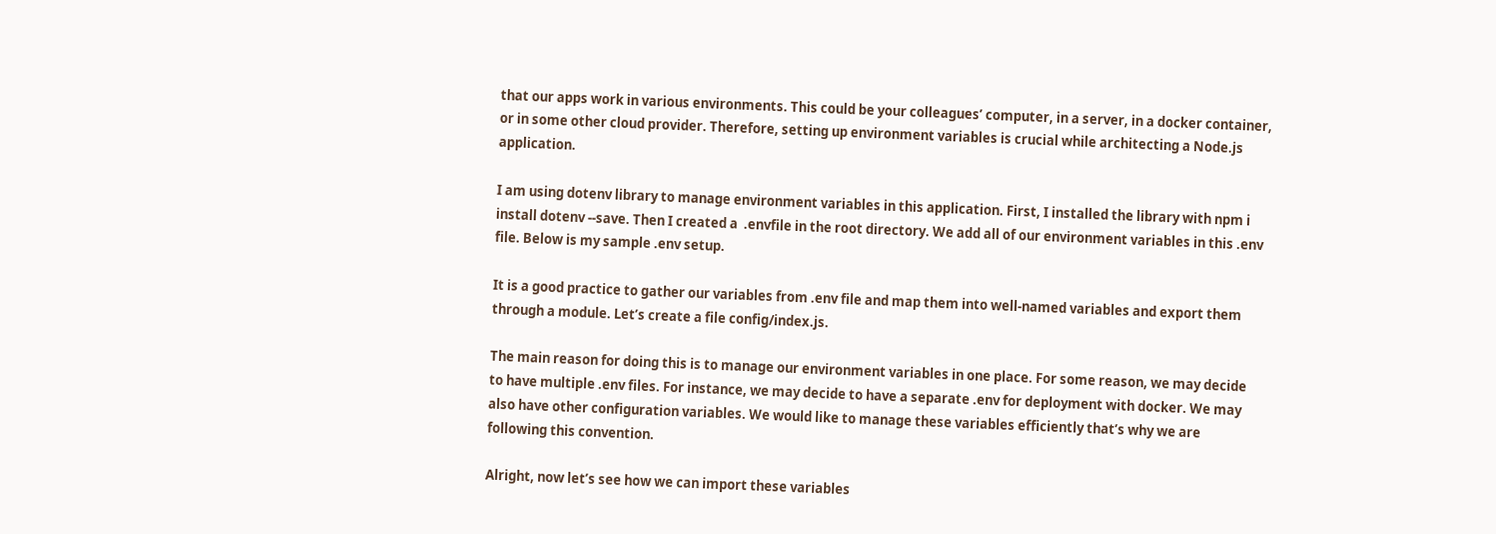that our apps work in various environments. This could be your colleagues’ computer, in a server, in a docker container, or in some other cloud provider. Therefore, setting up environment variables is crucial while architecting a Node.js application.

I am using dotenv library to manage environment variables in this application. First, I installed the library with npm i install dotenv --save. Then I created a  .envfile in the root directory. We add all of our environment variables in this .env file. Below is my sample .env setup.

It is a good practice to gather our variables from .env file and map them into well-named variables and export them through a module. Let’s create a file config/index.js.

The main reason for doing this is to manage our environment variables in one place. For some reason, we may decide to have multiple .env files. For instance, we may decide to have a separate .env for deployment with docker. We may also have other configuration variables. We would like to manage these variables efficiently that’s why we are following this convention.

Alright, now let’s see how we can import these variables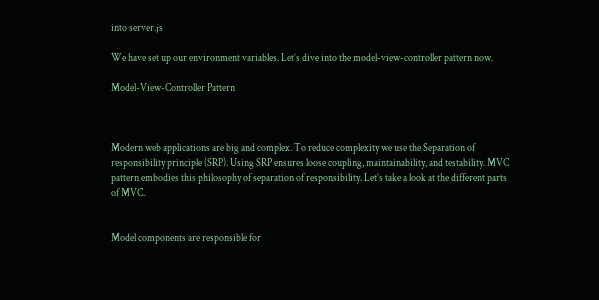into server.js

We have set up our environment variables. Let’s dive into the model-view-controller pattern now.

Model-View-Controller Pattern



Modern web applications are big and complex. To reduce complexity we use the Separation of responsibility principle (SRP). Using SRP ensures loose coupling, maintainability, and testability. MVC pattern embodies this philosophy of separation of responsibility. Let’s take a look at the different parts of MVC.


Model components are responsible for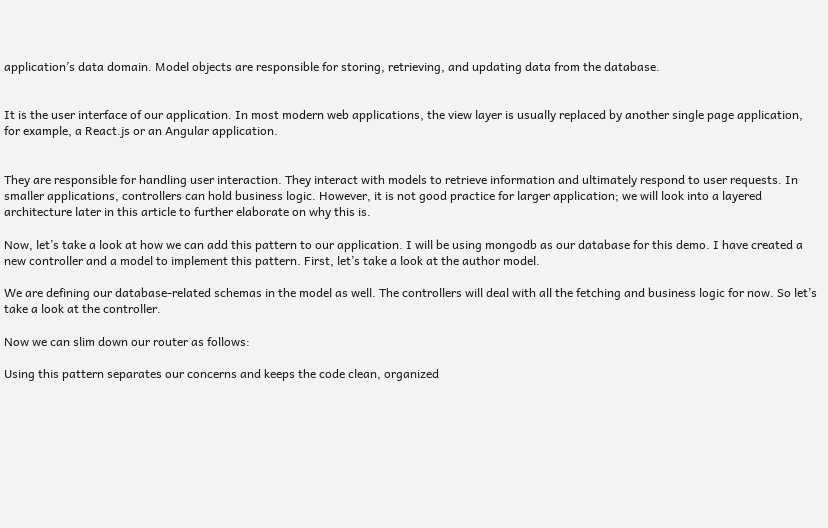application’s data domain. Model objects are responsible for storing, retrieving, and updating data from the database.


It is the user interface of our application. In most modern web applications, the view layer is usually replaced by another single page application, for example, a React.js or an Angular application.


They are responsible for handling user interaction. They interact with models to retrieve information and ultimately respond to user requests. In smaller applications, controllers can hold business logic. However, it is not good practice for larger application; we will look into a layered architecture later in this article to further elaborate on why this is.

Now, let’s take a look at how we can add this pattern to our application. I will be using mongodb as our database for this demo. I have created a new controller and a model to implement this pattern. First, let’s take a look at the author model.

We are defining our database-related schemas in the model as well. The controllers will deal with all the fetching and business logic for now. So let’s take a look at the controller.

Now we can slim down our router as follows:

Using this pattern separates our concerns and keeps the code clean, organized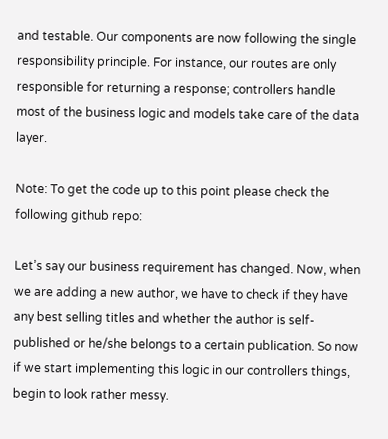and testable. Our components are now following the single responsibility principle. For instance, our routes are only responsible for returning a response; controllers handle most of the business logic and models take care of the data layer.

Note: To get the code up to this point please check the following github repo:

Let’s say our business requirement has changed. Now, when we are adding a new author, we have to check if they have any best selling titles and whether the author is self-published or he/she belongs to a certain publication. So now if we start implementing this logic in our controllers things, begin to look rather messy.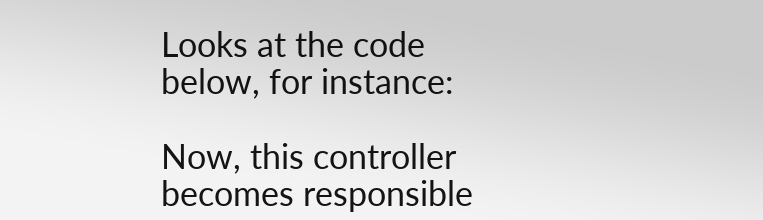Looks at the code below, for instance:

Now, this controller becomes responsible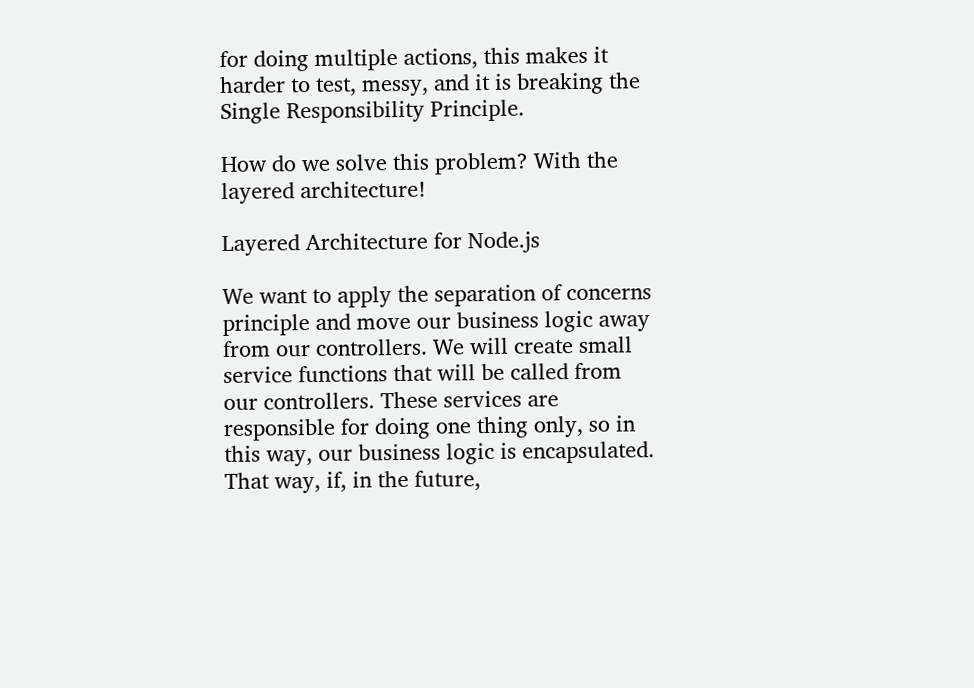for doing multiple actions, this makes it harder to test, messy, and it is breaking the Single Responsibility Principle.

How do we solve this problem? With the layered architecture!

Layered Architecture for Node.js

We want to apply the separation of concerns principle and move our business logic away from our controllers. We will create small service functions that will be called from our controllers. These services are responsible for doing one thing only, so in this way, our business logic is encapsulated. That way, if, in the future,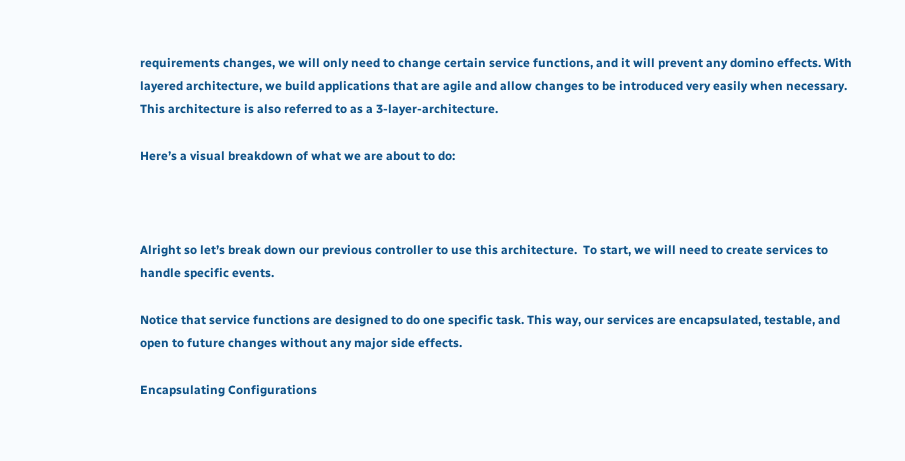requirements changes, we will only need to change certain service functions, and it will prevent any domino effects. With layered architecture, we build applications that are agile and allow changes to be introduced very easily when necessary. This architecture is also referred to as a 3-layer-architecture.

Here’s a visual breakdown of what we are about to do:



Alright so let’s break down our previous controller to use this architecture.  To start, we will need to create services to handle specific events.

Notice that service functions are designed to do one specific task. This way, our services are encapsulated, testable, and open to future changes without any major side effects.

Encapsulating Configurations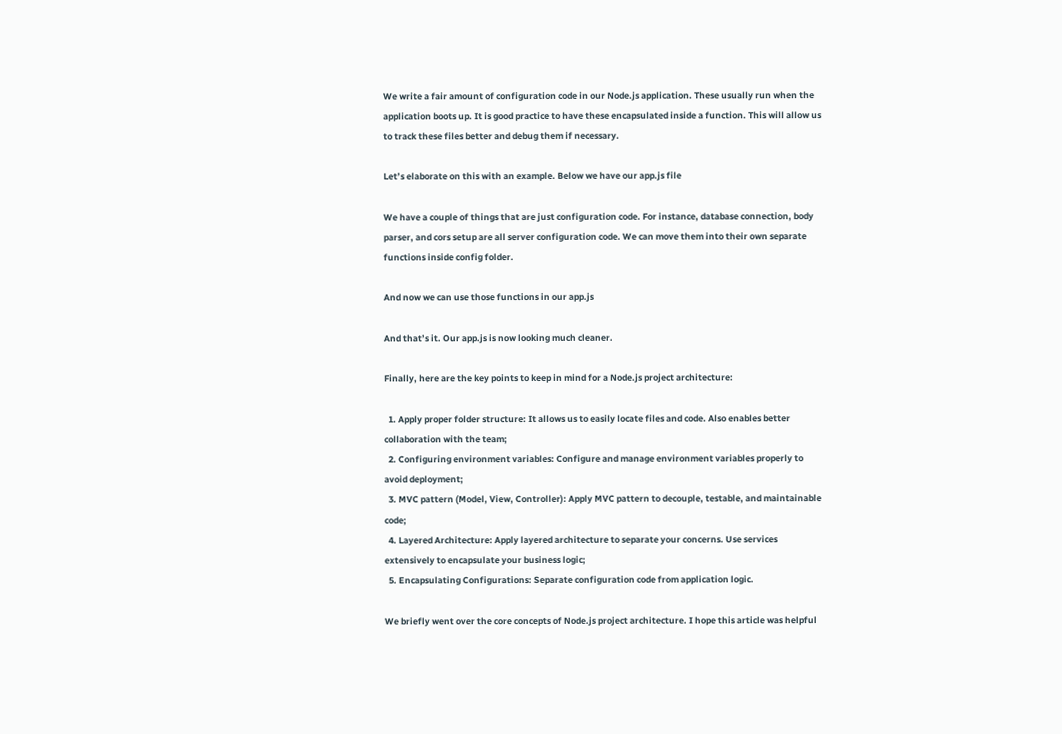We write a fair amount of configuration code in our Node.js application. These usually run when the application boots up. It is good practice to have these encapsulated inside a function. This will allow us to track these files better and debug them if necessary.

Let’s elaborate on this with an example. Below we have our app.js file

We have a couple of things that are just configuration code. For instance, database connection, body parser, and cors setup are all server configuration code. We can move them into their own separate functions inside config folder.

And now we can use those functions in our app.js

And that’s it. Our app.js is now looking much cleaner.

Finally, here are the key points to keep in mind for a Node.js project architecture:

  1. Apply proper folder structure: It allows us to easily locate files and code. Also enables better collaboration with the team;
  2. Configuring environment variables: Configure and manage environment variables properly to avoid deployment;
  3. MVC pattern (Model, View, Controller): Apply MVC pattern to decouple, testable, and maintainable code;
  4. Layered Architecture: Apply layered architecture to separate your concerns. Use services extensively to encapsulate your business logic;
  5. Encapsulating Configurations: Separate configuration code from application logic.

We briefly went over the core concepts of Node.js project architecture. I hope this article was helpful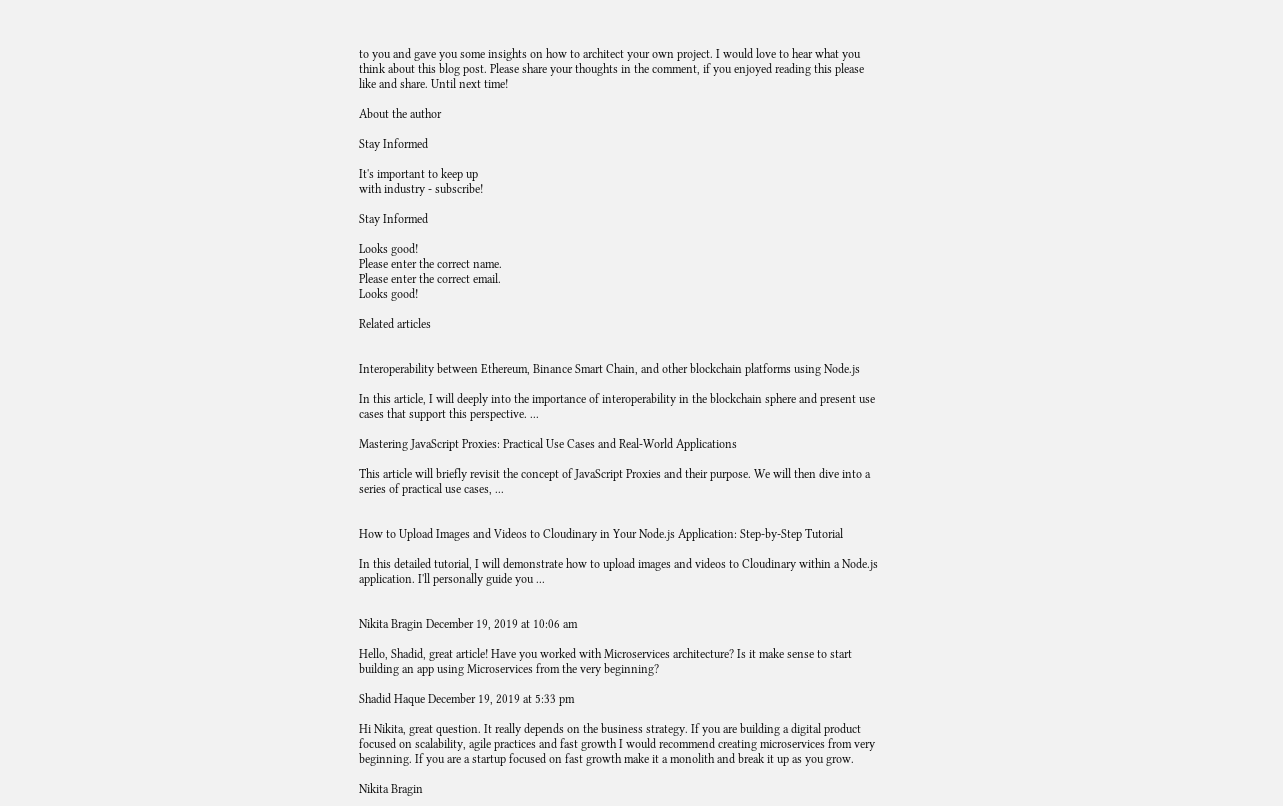to you and gave you some insights on how to architect your own project. I would love to hear what you think about this blog post. Please share your thoughts in the comment, if you enjoyed reading this please like and share. Until next time!

About the author

Stay Informed

It's important to keep up
with industry - subscribe!

Stay Informed

Looks good!
Please enter the correct name.
Please enter the correct email.
Looks good!

Related articles


Interoperability between Ethereum, Binance Smart Chain, and other blockchain platforms using Node.js

In this article, I will deeply into the importance of interoperability in the blockchain sphere and present use cases that support this perspective. ...

Mastering JavaScript Proxies: Practical Use Cases and Real-World Applications

This article will briefly revisit the concept of JavaScript Proxies and their purpose. We will then dive into a series of practical use cases, ...


How to Upload Images and Videos to Cloudinary in Your Node.js Application: Step-by-Step Tutorial

In this detailed tutorial, I will demonstrate how to upload images and videos to Cloudinary within a Node.js application. I'll personally guide you ...


Nikita Bragin December 19, 2019 at 10:06 am

Hello, Shadid, great article! Have you worked with Microservices architecture? Is it make sense to start building an app using Microservices from the very beginning?

Shadid Haque December 19, 2019 at 5:33 pm

Hi Nikita, great question. It really depends on the business strategy. If you are building a digital product focused on scalability, agile practices and fast growth I would recommend creating microservices from very beginning. If you are a startup focused on fast growth make it a monolith and break it up as you grow.

Nikita Bragin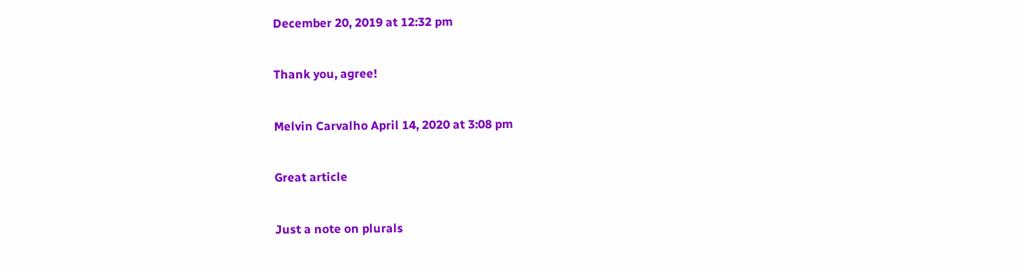December 20, 2019 at 12:32 pm

Thank you, agree!

Melvin Carvalho April 14, 2020 at 3:08 pm

Great article

Just a note on plurals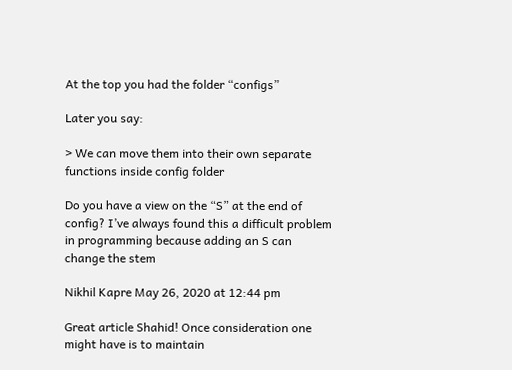At the top you had the folder “configs”

Later you say:

> We can move them into their own separate functions inside config folder

Do you have a view on the “S” at the end of config? I’ve always found this a difficult problem in programming because adding an S can change the stem

Nikhil Kapre May 26, 2020 at 12:44 pm

Great article Shahid! Once consideration one might have is to maintain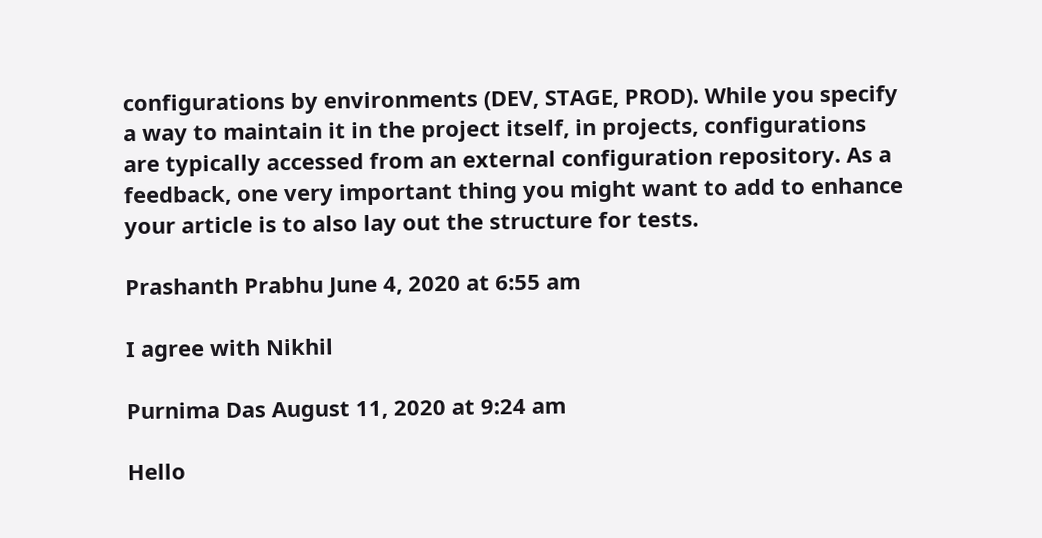configurations by environments (DEV, STAGE, PROD). While you specify a way to maintain it in the project itself, in projects, configurations are typically accessed from an external configuration repository. As a feedback, one very important thing you might want to add to enhance your article is to also lay out the structure for tests.

Prashanth Prabhu June 4, 2020 at 6:55 am

I agree with Nikhil

Purnima Das August 11, 2020 at 9:24 am

Hello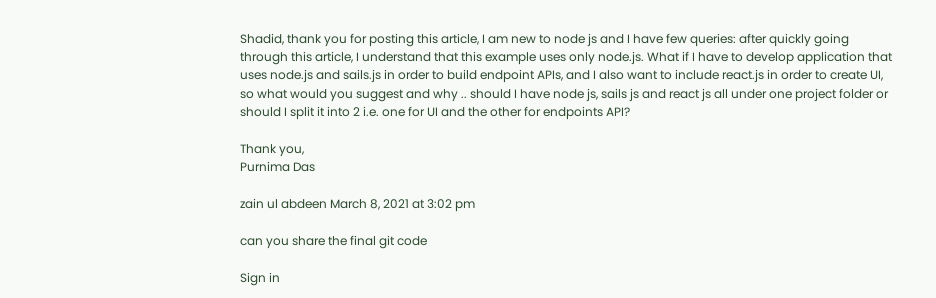Shadid, thank you for posting this article, I am new to node js and I have few queries: after quickly going through this article, I understand that this example uses only node.js. What if I have to develop application that uses node.js and sails.js in order to build endpoint APIs, and I also want to include react.js in order to create UI, so what would you suggest and why .. should I have node js, sails js and react js all under one project folder or should I split it into 2 i.e. one for UI and the other for endpoints API?

Thank you,
Purnima Das

zain ul abdeen March 8, 2021 at 3:02 pm

can you share the final git code

Sign in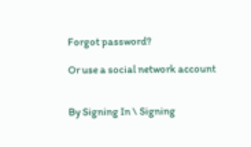Forgot password?

Or use a social network account


By Signing In \ Signing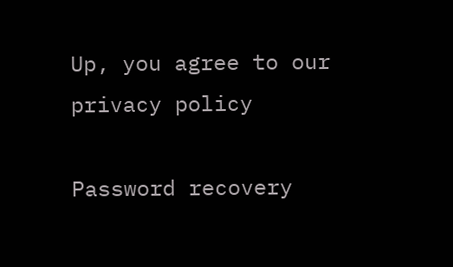Up, you agree to our privacy policy

Password recovery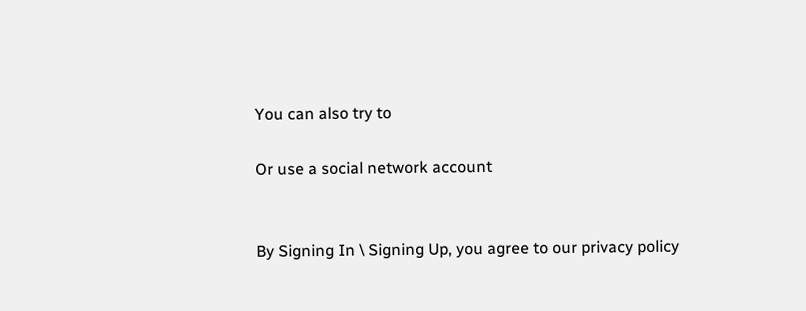You can also try to

Or use a social network account


By Signing In \ Signing Up, you agree to our privacy policy